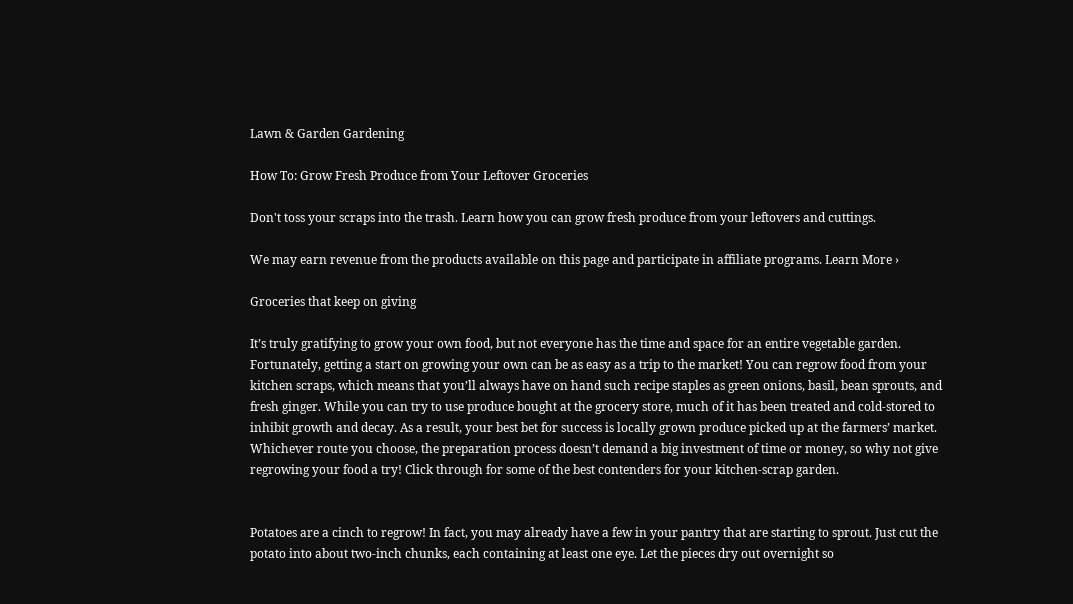Lawn & Garden Gardening

How To: Grow Fresh Produce from Your Leftover Groceries

Don't toss your scraps into the trash. Learn how you can grow fresh produce from your leftovers and cuttings.

We may earn revenue from the products available on this page and participate in affiliate programs. Learn More ›

Groceries that keep on giving

It’s truly gratifying to grow your own food, but not everyone has the time and space for an entire vegetable garden. Fortunately, getting a start on growing your own can be as easy as a trip to the market! You can regrow food from your kitchen scraps, which means that you’ll always have on hand such recipe staples as green onions, basil, bean sprouts, and fresh ginger. While you can try to use produce bought at the grocery store, much of it has been treated and cold-stored to inhibit growth and decay. As a result, your best bet for success is locally grown produce picked up at the farmers’ market. Whichever route you choose, the preparation process doesn’t demand a big investment of time or money, so why not give regrowing your food a try! Click through for some of the best contenders for your kitchen-scrap garden.


Potatoes are a cinch to regrow! In fact, you may already have a few in your pantry that are starting to sprout. Just cut the potato into about two-inch chunks, each containing at least one eye. Let the pieces dry out overnight so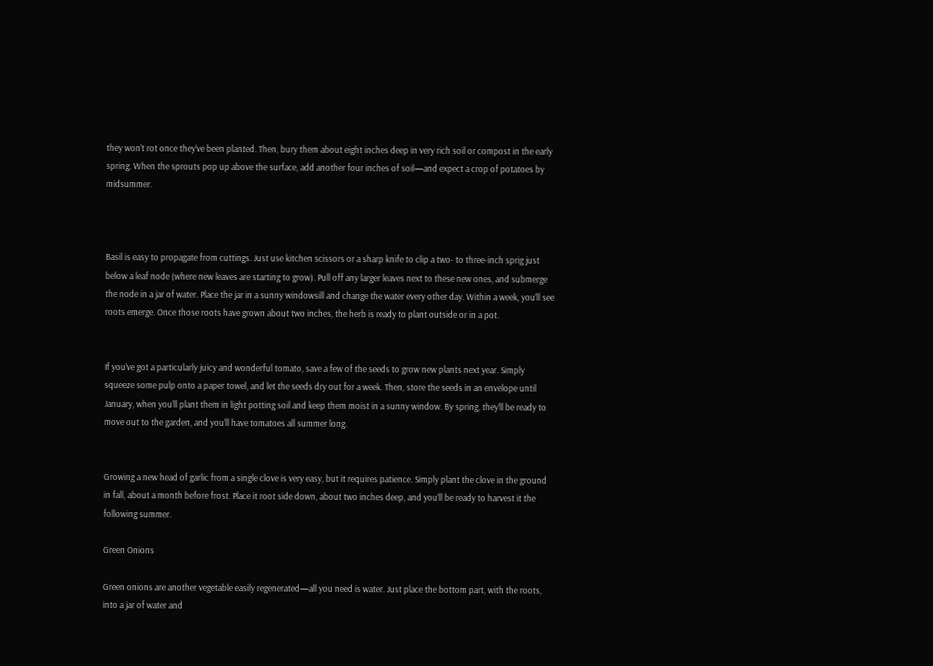they won’t rot once they’ve been planted. Then, bury them about eight inches deep in very rich soil or compost in the early spring. When the sprouts pop up above the surface, add another four inches of soil—and expect a crop of potatoes by midsummer.



Basil is easy to propagate from cuttings. Just use kitchen scissors or a sharp knife to clip a two- to three-inch sprig just below a leaf node (where new leaves are starting to grow). Pull off any larger leaves next to these new ones, and submerge the node in a jar of water. Place the jar in a sunny windowsill and change the water every other day. Within a week, you’ll see roots emerge. Once those roots have grown about two inches, the herb is ready to plant outside or in a pot.


If you’ve got a particularly juicy and wonderful tomato, save a few of the seeds to grow new plants next year. Simply squeeze some pulp onto a paper towel, and let the seeds dry out for a week. Then, store the seeds in an envelope until January, when you’ll plant them in light potting soil and keep them moist in a sunny window. By spring, they’ll be ready to move out to the garden, and you’ll have tomatoes all summer long.


Growing a new head of garlic from a single clove is very easy, but it requires patience. Simply plant the clove in the ground in fall, about a month before frost. Place it root side down, about two inches deep, and you’ll be ready to harvest it the following summer.

Green Onions

Green onions are another vegetable easily regenerated—all you need is water. Just place the bottom part, with the roots, into a jar of water and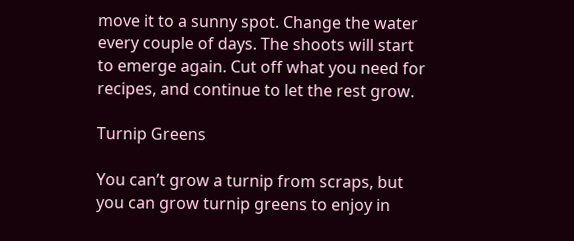move it to a sunny spot. Change the water every couple of days. The shoots will start to emerge again. Cut off what you need for recipes, and continue to let the rest grow.

Turnip Greens

You can’t grow a turnip from scraps, but you can grow turnip greens to enjoy in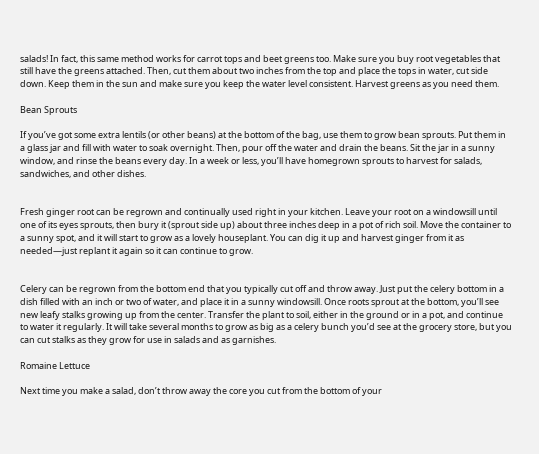salads! In fact, this same method works for carrot tops and beet greens too. Make sure you buy root vegetables that still have the greens attached. Then, cut them about two inches from the top and place the tops in water, cut side down. Keep them in the sun and make sure you keep the water level consistent. Harvest greens as you need them.

Bean Sprouts

If you’ve got some extra lentils (or other beans) at the bottom of the bag, use them to grow bean sprouts. Put them in a glass jar and fill with water to soak overnight. Then, pour off the water and drain the beans. Sit the jar in a sunny window, and rinse the beans every day. In a week or less, you’ll have homegrown sprouts to harvest for salads, sandwiches, and other dishes.


Fresh ginger root can be regrown and continually used right in your kitchen. Leave your root on a windowsill until one of its eyes sprouts, then bury it (sprout side up) about three inches deep in a pot of rich soil. Move the container to a sunny spot, and it will start to grow as a lovely houseplant. You can dig it up and harvest ginger from it as needed—just replant it again so it can continue to grow.


Celery can be regrown from the bottom end that you typically cut off and throw away. Just put the celery bottom in a dish filled with an inch or two of water, and place it in a sunny windowsill. Once roots sprout at the bottom, you’ll see new leafy stalks growing up from the center. Transfer the plant to soil, either in the ground or in a pot, and continue to water it regularly. It will take several months to grow as big as a celery bunch you’d see at the grocery store, but you can cut stalks as they grow for use in salads and as garnishes.

Romaine Lettuce

Next time you make a salad, don’t throw away the core you cut from the bottom of your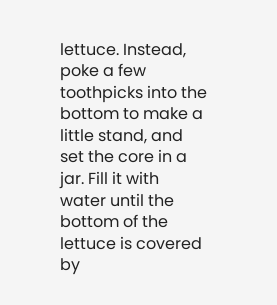lettuce. Instead, poke a few toothpicks into the bottom to make a little stand, and set the core in a jar. Fill it with water until the bottom of the lettuce is covered by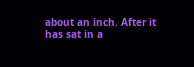about an inch. After it has sat in a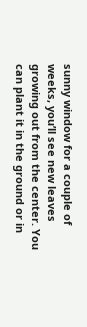sunny window for a couple of weeks, you’ll see new leaves growing out from the center. You can plant it in the ground or in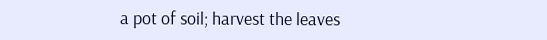a pot of soil; harvest the leaves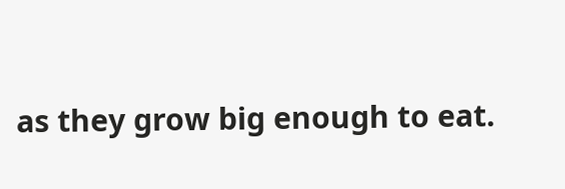as they grow big enough to eat.